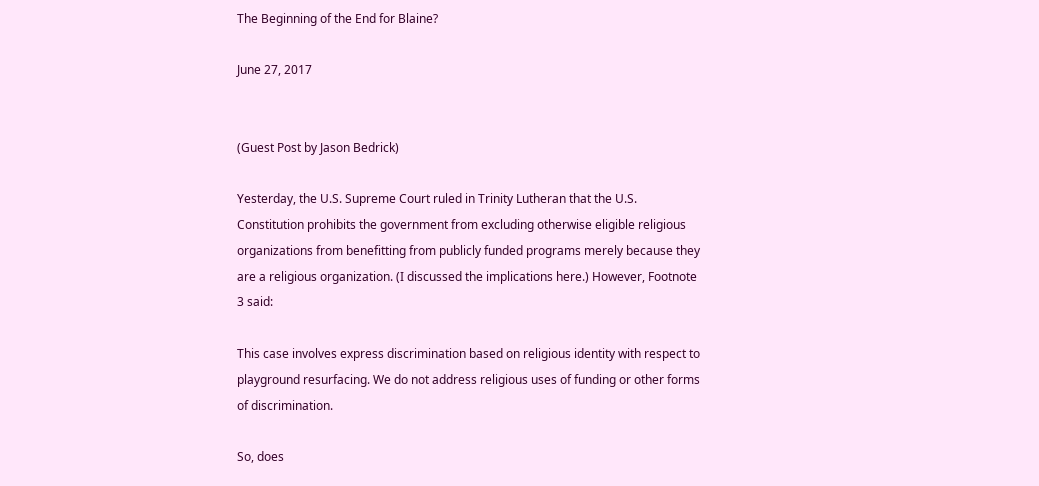The Beginning of the End for Blaine?

June 27, 2017


(Guest Post by Jason Bedrick)

Yesterday, the U.S. Supreme Court ruled in Trinity Lutheran that the U.S. Constitution prohibits the government from excluding otherwise eligible religious organizations from benefitting from publicly funded programs merely because they are a religious organization. (I discussed the implications here.) However, Footnote 3 said:

This case involves express discrimination based on religious identity with respect to playground resurfacing. We do not address religious uses of funding or other forms of discrimination.

So, does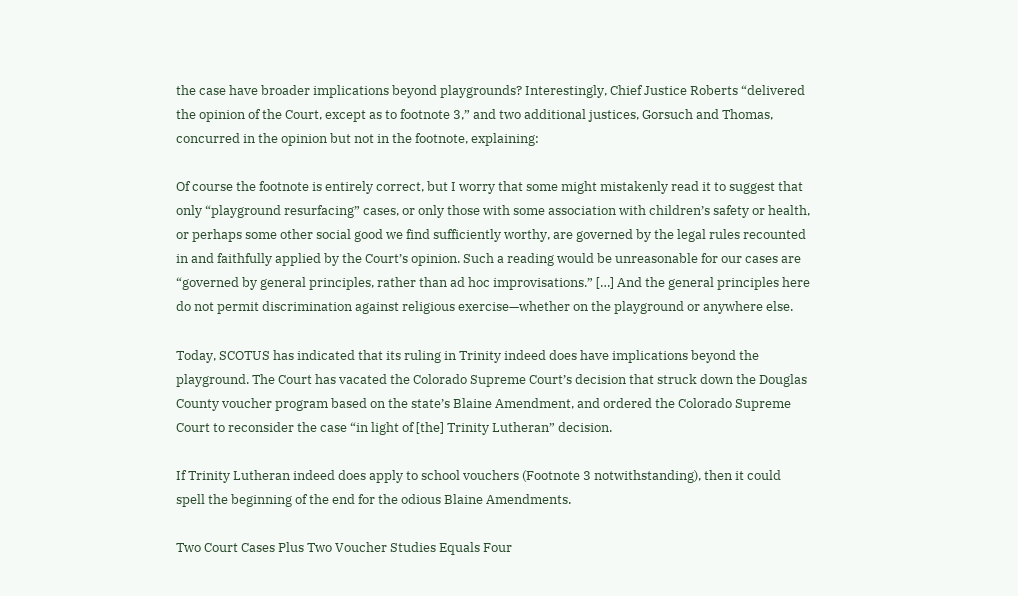the case have broader implications beyond playgrounds? Interestingly, Chief Justice Roberts “delivered the opinion of the Court, except as to footnote 3,” and two additional justices, Gorsuch and Thomas, concurred in the opinion but not in the footnote, explaining:

Of course the footnote is entirely correct, but I worry that some might mistakenly read it to suggest that only “playground resurfacing” cases, or only those with some association with children’s safety or health, or perhaps some other social good we find sufficiently worthy, are governed by the legal rules recounted in and faithfully applied by the Court’s opinion. Such a reading would be unreasonable for our cases are “governed by general principles, rather than ad hoc improvisations.” […] And the general principles here do not permit discrimination against religious exercise—whether on the playground or anywhere else.

Today, SCOTUS has indicated that its ruling in Trinity indeed does have implications beyond the playground. The Court has vacated the Colorado Supreme Court’s decision that struck down the Douglas County voucher program based on the state’s Blaine Amendment, and ordered the Colorado Supreme Court to reconsider the case “in light of [the] Trinity Lutheran” decision.

If Trinity Lutheran indeed does apply to school vouchers (Footnote 3 notwithstanding), then it could spell the beginning of the end for the odious Blaine Amendments.

Two Court Cases Plus Two Voucher Studies Equals Four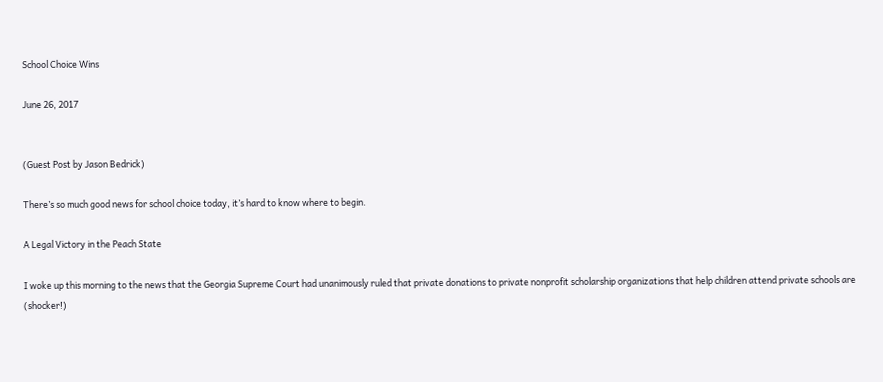School Choice Wins

June 26, 2017


(Guest Post by Jason Bedrick)

There’s so much good news for school choice today, it’s hard to know where to begin.

A Legal Victory in the Peach State

I woke up this morning to the news that the Georgia Supreme Court had unanimously ruled that private donations to private nonprofit scholarship organizations that help children attend private schools are (shocker!)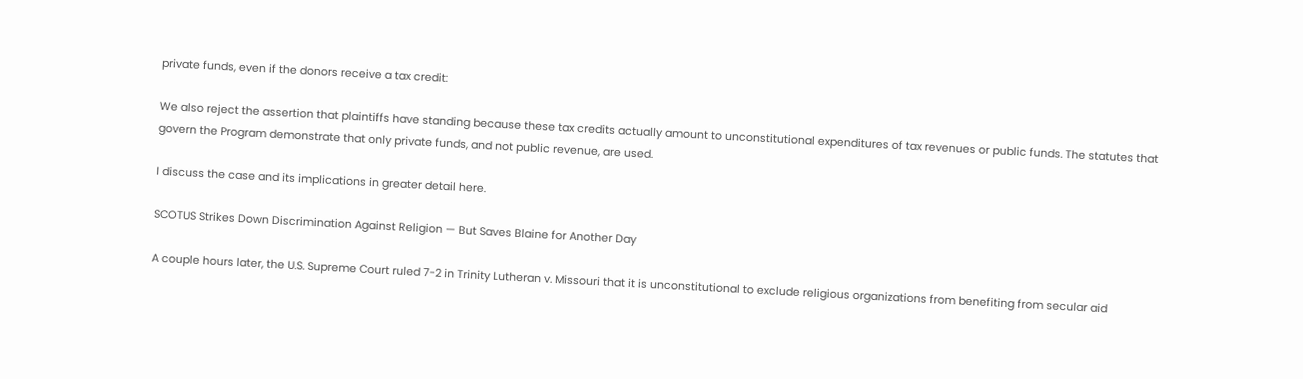private funds, even if the donors receive a tax credit:

We also reject the assertion that plaintiffs have standing because these tax credits actually amount to unconstitutional expenditures of tax revenues or public funds. The statutes that govern the Program demonstrate that only private funds, and not public revenue, are used.

I discuss the case and its implications in greater detail here.

SCOTUS Strikes Down Discrimination Against Religion — But Saves Blaine for Another Day

A couple hours later, the U.S. Supreme Court ruled 7-2 in Trinity Lutheran v. Missouri that it is unconstitutional to exclude religious organizations from benefiting from secular aid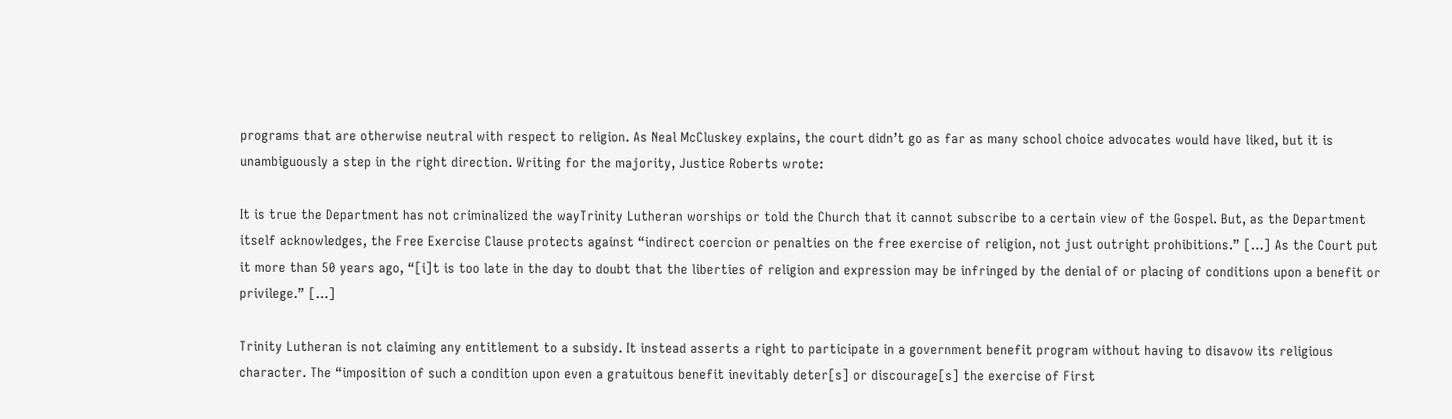programs that are otherwise neutral with respect to religion. As Neal McCluskey explains, the court didn’t go as far as many school choice advocates would have liked, but it is unambiguously a step in the right direction. Writing for the majority, Justice Roberts wrote:

It is true the Department has not criminalized the wayTrinity Lutheran worships or told the Church that it cannot subscribe to a certain view of the Gospel. But, as the Department itself acknowledges, the Free Exercise Clause protects against “indirect coercion or penalties on the free exercise of religion, not just outright prohibitions.” […] As the Court put it more than 50 years ago, “[i]t is too late in the day to doubt that the liberties of religion and expression may be infringed by the denial of or placing of conditions upon a benefit or privilege.” […]

Trinity Lutheran is not claiming any entitlement to a subsidy. It instead asserts a right to participate in a government benefit program without having to disavow its religious character. The “imposition of such a condition upon even a gratuitous benefit inevitably deter[s] or discourage[s] the exercise of First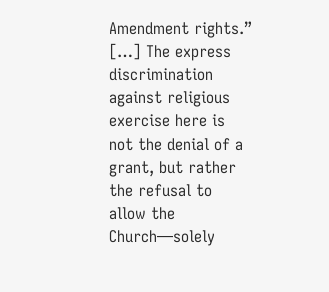Amendment rights.” […] The express discrimination against religious exercise here is not the denial of a grant, but rather the refusal to allow the Church—solely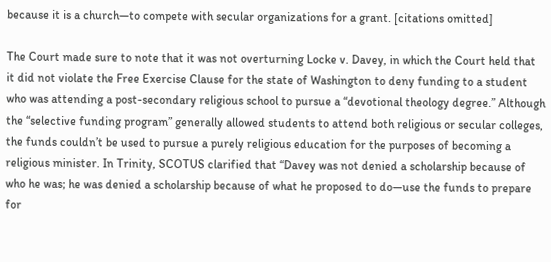because it is a church—to compete with secular organizations for a grant. [citations omitted]

The Court made sure to note that it was not overturning Locke v. Davey, in which the Court held that it did not violate the Free Exercise Clause for the state of Washington to deny funding to a student who was attending a post-secondary religious school to pursue a “devotional theology degree.” Although the “selective funding program” generally allowed students to attend both religious or secular colleges, the funds couldn’t be used to pursue a purely religious education for the purposes of becoming a religious minister. In Trinity, SCOTUS clarified that “Davey was not denied a scholarship because of who he was; he was denied a scholarship because of what he proposed to do—use the funds to prepare for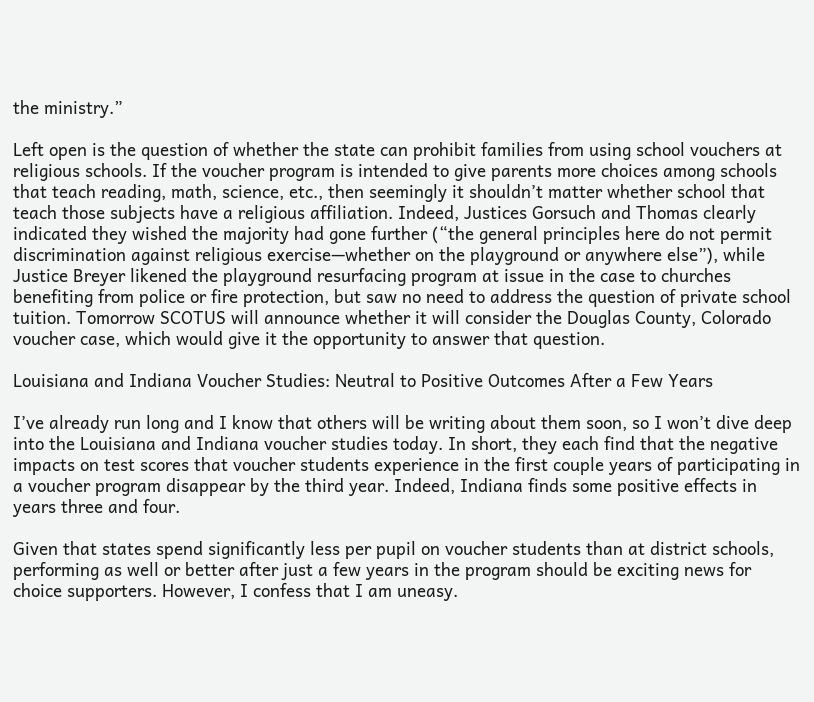the ministry.”

Left open is the question of whether the state can prohibit families from using school vouchers at religious schools. If the voucher program is intended to give parents more choices among schools that teach reading, math, science, etc., then seemingly it shouldn’t matter whether school that teach those subjects have a religious affiliation. Indeed, Justices Gorsuch and Thomas clearly indicated they wished the majority had gone further (“the general principles here do not permit discrimination against religious exercise—whether on the playground or anywhere else”), while Justice Breyer likened the playground resurfacing program at issue in the case to churches benefiting from police or fire protection, but saw no need to address the question of private school tuition. Tomorrow SCOTUS will announce whether it will consider the Douglas County, Colorado voucher case, which would give it the opportunity to answer that question.

Louisiana and Indiana Voucher Studies: Neutral to Positive Outcomes After a Few Years

I’ve already run long and I know that others will be writing about them soon, so I won’t dive deep into the Louisiana and Indiana voucher studies today. In short, they each find that the negative impacts on test scores that voucher students experience in the first couple years of participating in a voucher program disappear by the third year. Indeed, Indiana finds some positive effects in years three and four.

Given that states spend significantly less per pupil on voucher students than at district schools, performing as well or better after just a few years in the program should be exciting news for choice supporters. However, I confess that I am uneasy.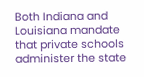Both Indiana and Louisiana mandate that private schools administer the state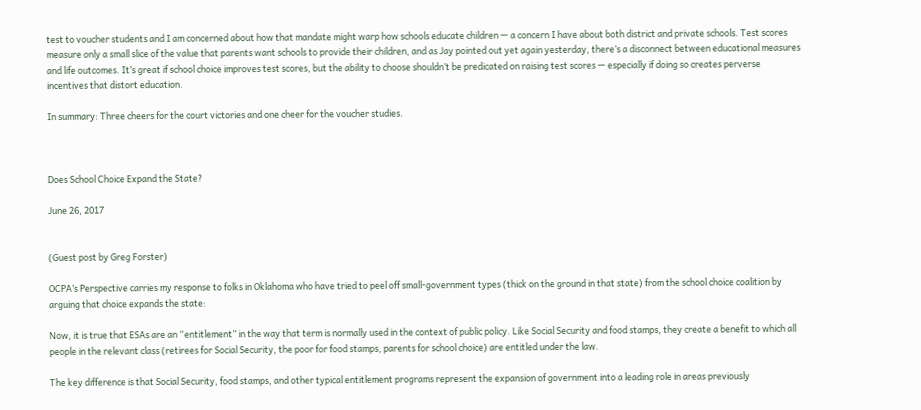test to voucher students and I am concerned about how that mandate might warp how schools educate children — a concern I have about both district and private schools. Test scores measure only a small slice of the value that parents want schools to provide their children, and as Jay pointed out yet again yesterday, there’s a disconnect between educational measures and life outcomes. It’s great if school choice improves test scores, but the ability to choose shouldn’t be predicated on raising test scores — especially if doing so creates perverse incentives that distort education.

In summary: Three cheers for the court victories and one cheer for the voucher studies.



Does School Choice Expand the State?

June 26, 2017


(Guest post by Greg Forster)

OCPA’s Perspective carries my response to folks in Oklahoma who have tried to peel off small-government types (thick on the ground in that state) from the school choice coalition by arguing that choice expands the state:

Now, it is true that ESAs are an “entitlement” in the way that term is normally used in the context of public policy. Like Social Security and food stamps, they create a benefit to which all people in the relevant class (retirees for Social Security, the poor for food stamps, parents for school choice) are entitled under the law.

The key difference is that Social Security, food stamps, and other typical entitlement programs represent the expansion of government into a leading role in areas previously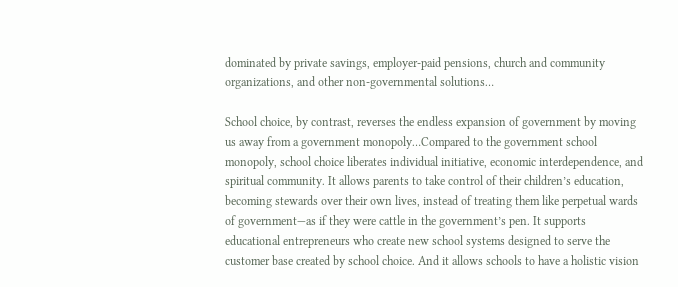dominated by private savings, employer-paid pensions, church and community organizations, and other non-governmental solutions…

School choice, by contrast, reverses the endless expansion of government by moving us away from a government monopoly…Compared to the government school monopoly, school choice liberates individual initiative, economic interdependence, and spiritual community. It allows parents to take control of their children’s education, becoming stewards over their own lives, instead of treating them like perpetual wards of government—as if they were cattle in the government’s pen. It supports educational entrepreneurs who create new school systems designed to serve the customer base created by school choice. And it allows schools to have a holistic vision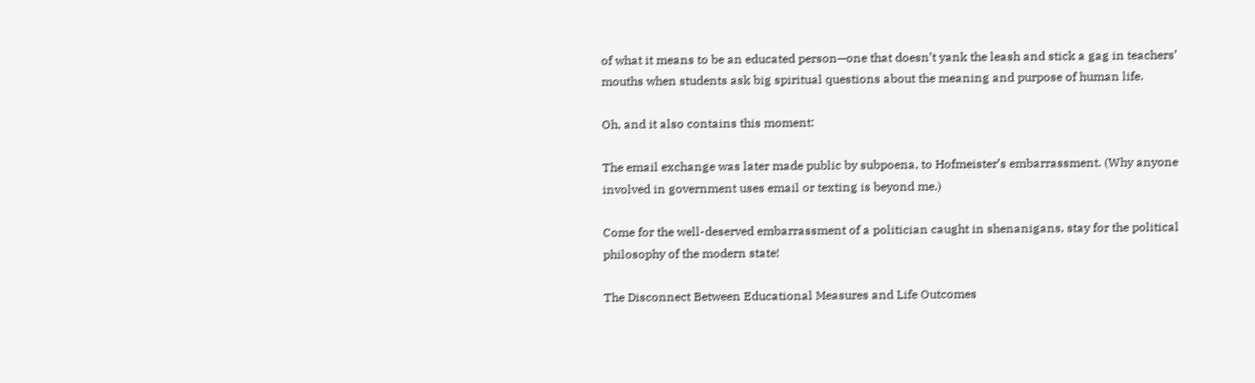of what it means to be an educated person—one that doesn’t yank the leash and stick a gag in teachers’ mouths when students ask big spiritual questions about the meaning and purpose of human life.

Oh, and it also contains this moment:

The email exchange was later made public by subpoena, to Hofmeister’s embarrassment. (Why anyone involved in government uses email or texting is beyond me.)

Come for the well-deserved embarrassment of a politician caught in shenanigans, stay for the political philosophy of the modern state!

The Disconnect Between Educational Measures and Life Outcomes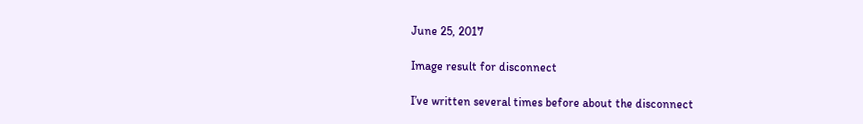June 25, 2017

Image result for disconnect

I’ve written several times before about the disconnect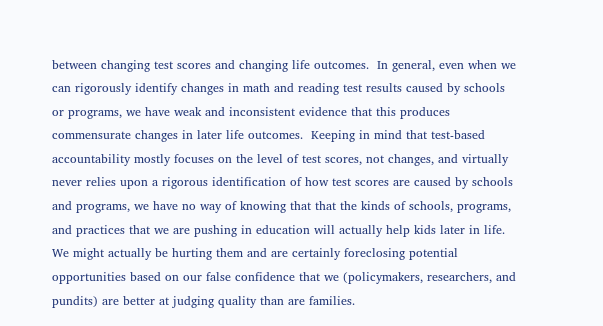between changing test scores and changing life outcomes.  In general, even when we can rigorously identify changes in math and reading test results caused by schools or programs, we have weak and inconsistent evidence that this produces commensurate changes in later life outcomes.  Keeping in mind that test-based accountability mostly focuses on the level of test scores, not changes, and virtually never relies upon a rigorous identification of how test scores are caused by schools and programs, we have no way of knowing that that the kinds of schools, programs, and practices that we are pushing in education will actually help kids later in life.  We might actually be hurting them and are certainly foreclosing potential opportunities based on our false confidence that we (policymakers, researchers, and pundits) are better at judging quality than are families.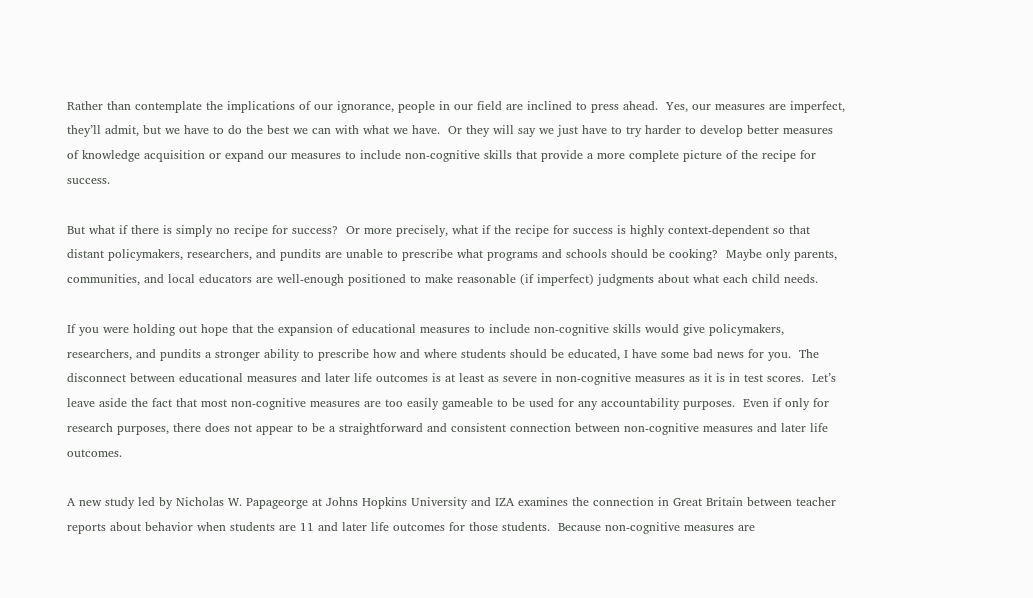Rather than contemplate the implications of our ignorance, people in our field are inclined to press ahead.  Yes, our measures are imperfect, they’ll admit, but we have to do the best we can with what we have.  Or they will say we just have to try harder to develop better measures of knowledge acquisition or expand our measures to include non-cognitive skills that provide a more complete picture of the recipe for success.

But what if there is simply no recipe for success?  Or more precisely, what if the recipe for success is highly context-dependent so that distant policymakers, researchers, and pundits are unable to prescribe what programs and schools should be cooking?  Maybe only parents, communities, and local educators are well-enough positioned to make reasonable (if imperfect) judgments about what each child needs.

If you were holding out hope that the expansion of educational measures to include non-cognitive skills would give policymakers, researchers, and pundits a stronger ability to prescribe how and where students should be educated, I have some bad news for you.  The disconnect between educational measures and later life outcomes is at least as severe in non-cognitive measures as it is in test scores.  Let’s leave aside the fact that most non-cognitive measures are too easily gameable to be used for any accountability purposes.  Even if only for research purposes, there does not appear to be a straightforward and consistent connection between non-cognitive measures and later life outcomes.

A new study led by Nicholas W. Papageorge at Johns Hopkins University and IZA examines the connection in Great Britain between teacher reports about behavior when students are 11 and later life outcomes for those students.  Because non-cognitive measures are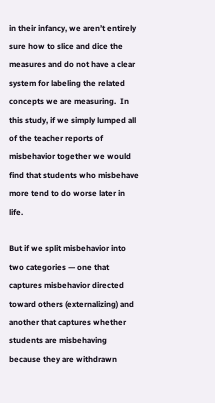in their infancy, we aren’t entirely sure how to slice and dice the measures and do not have a clear system for labeling the related concepts we are measuring.  In this study, if we simply lumped all of the teacher reports of misbehavior together we would find that students who misbehave more tend to do worse later in life.

But if we split misbehavior into two categories — one that captures misbehavior directed toward others (externalizing) and another that captures whether students are misbehaving because they are withdrawn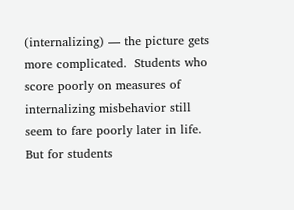(internalizing) — the picture gets more complicated.  Students who score poorly on measures of internalizing misbehavior still seem to fare poorly later in life.  But for students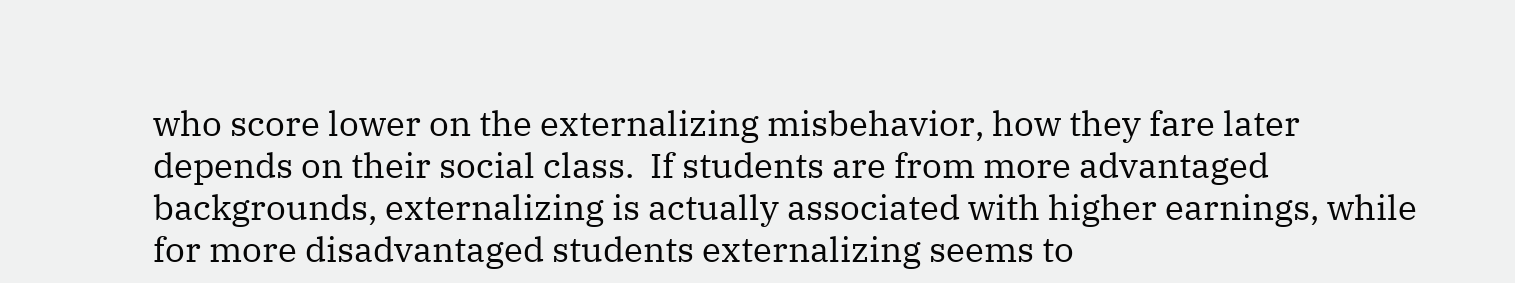who score lower on the externalizing misbehavior, how they fare later depends on their social class.  If students are from more advantaged backgrounds, externalizing is actually associated with higher earnings, while for more disadvantaged students externalizing seems to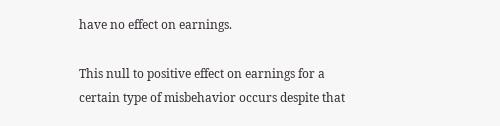have no effect on earnings.

This null to positive effect on earnings for a certain type of misbehavior occurs despite that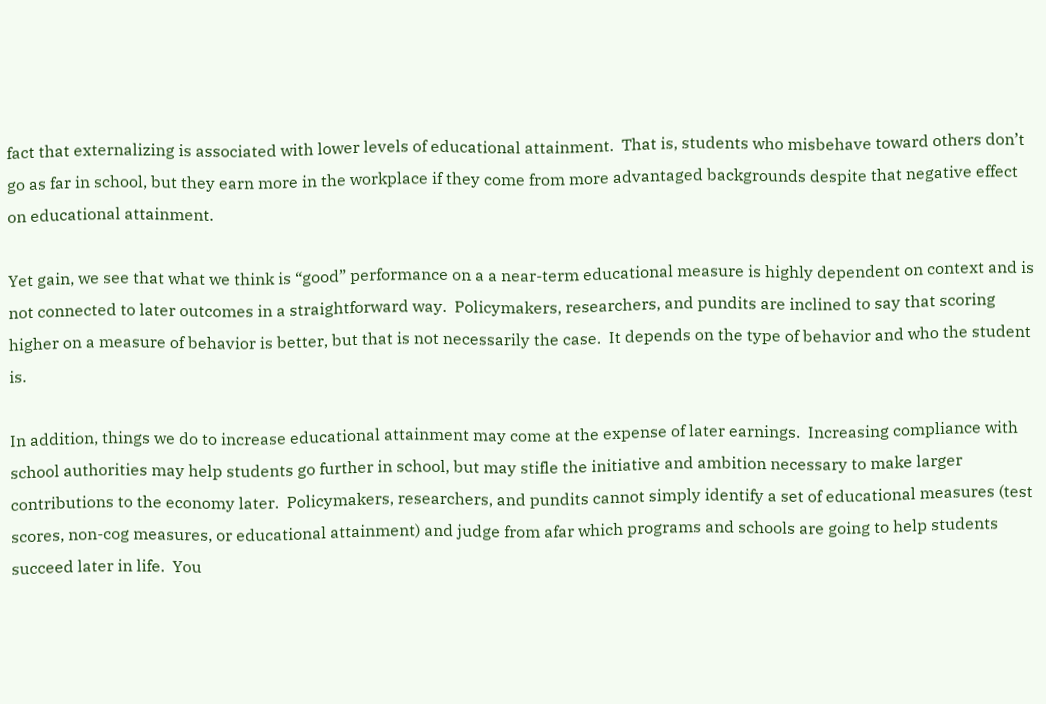fact that externalizing is associated with lower levels of educational attainment.  That is, students who misbehave toward others don’t go as far in school, but they earn more in the workplace if they come from more advantaged backgrounds despite that negative effect on educational attainment.

Yet gain, we see that what we think is “good” performance on a a near-term educational measure is highly dependent on context and is not connected to later outcomes in a straightforward way.  Policymakers, researchers, and pundits are inclined to say that scoring higher on a measure of behavior is better, but that is not necessarily the case.  It depends on the type of behavior and who the student is.

In addition, things we do to increase educational attainment may come at the expense of later earnings.  Increasing compliance with school authorities may help students go further in school, but may stifle the initiative and ambition necessary to make larger contributions to the economy later.  Policymakers, researchers, and pundits cannot simply identify a set of educational measures (test scores, non-cog measures, or educational attainment) and judge from afar which programs and schools are going to help students succeed later in life.  You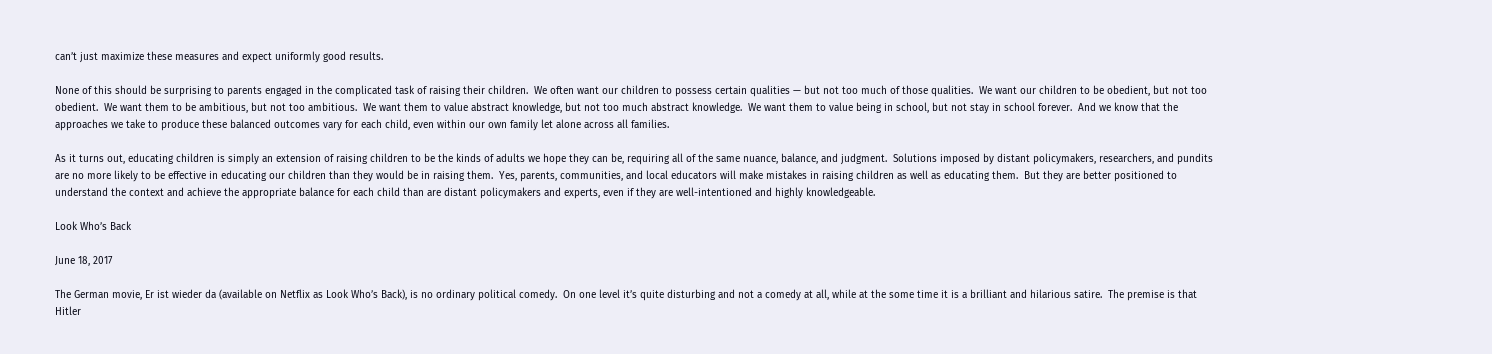can’t just maximize these measures and expect uniformly good results.

None of this should be surprising to parents engaged in the complicated task of raising their children.  We often want our children to possess certain qualities — but not too much of those qualities.  We want our children to be obedient, but not too obedient.  We want them to be ambitious, but not too ambitious.  We want them to value abstract knowledge, but not too much abstract knowledge.  We want them to value being in school, but not stay in school forever.  And we know that the approaches we take to produce these balanced outcomes vary for each child, even within our own family let alone across all families.

As it turns out, educating children is simply an extension of raising children to be the kinds of adults we hope they can be, requiring all of the same nuance, balance, and judgment.  Solutions imposed by distant policymakers, researchers, and pundits are no more likely to be effective in educating our children than they would be in raising them.  Yes, parents, communities, and local educators will make mistakes in raising children as well as educating them.  But they are better positioned to understand the context and achieve the appropriate balance for each child than are distant policymakers and experts, even if they are well-intentioned and highly knowledgeable.

Look Who’s Back

June 18, 2017

The German movie, Er ist wieder da (available on Netflix as Look Who’s Back), is no ordinary political comedy.  On one level it’s quite disturbing and not a comedy at all, while at the some time it is a brilliant and hilarious satire.  The premise is that Hitler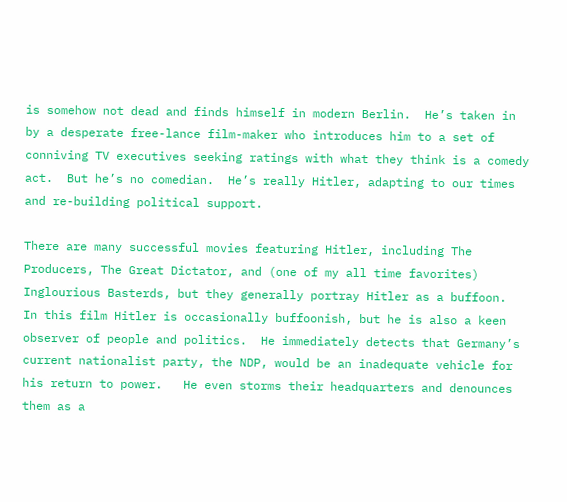is somehow not dead and finds himself in modern Berlin.  He’s taken in by a desperate free-lance film-maker who introduces him to a set of conniving TV executives seeking ratings with what they think is a comedy act.  But he’s no comedian.  He’s really Hitler, adapting to our times and re-building political support.

There are many successful movies featuring Hitler, including The Producers, The Great Dictator, and (one of my all time favorites) Inglourious Basterds, but they generally portray Hitler as a buffoon.  In this film Hitler is occasionally buffoonish, but he is also a keen observer of people and politics.  He immediately detects that Germany’s current nationalist party, the NDP, would be an inadequate vehicle for his return to power.   He even storms their headquarters and denounces them as a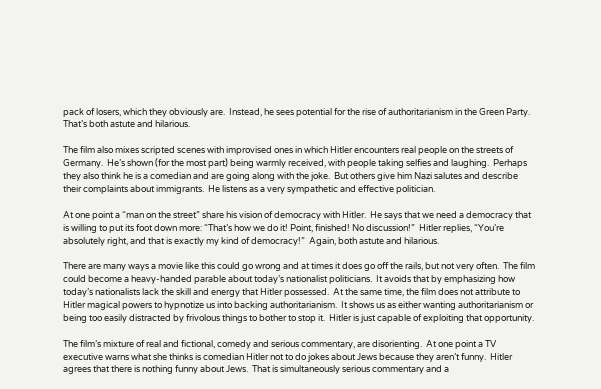pack of losers, which they obviously are.  Instead, he sees potential for the rise of authoritarianism in the Green Party.  That’s both astute and hilarious.

The film also mixes scripted scenes with improvised ones in which Hitler encounters real people on the streets of Germany.  He’s shown (for the most part) being warmly received, with people taking selfies and laughing.  Perhaps they also think he is a comedian and are going along with the joke.  But others give him Nazi salutes and describe their complaints about immigrants.  He listens as a very sympathetic and effective politician.

At one point a “man on the street” share his vision of democracy with Hitler.  He says that we need a democracy that is willing to put its foot down more: “That’s how we do it! Point, finished! No discussion!”  Hitler replies, “You’re absolutely right, and that is exactly my kind of democracy!”  Again, both astute and hilarious.

There are many ways a movie like this could go wrong and at times it does go off the rails, but not very often.  The film could become a heavy-handed parable about today’s nationalist politicians.  It avoids that by emphasizing how today’s nationalists lack the skill and energy that Hitler possessed.  At the same time, the film does not attribute to Hitler magical powers to hypnotize us into backing authoritarianism.  It shows us as either wanting authoritarianism or being too easily distracted by frivolous things to bother to stop it.  Hitler is just capable of exploiting that opportunity.

The film’s mixture of real and fictional, comedy and serious commentary, are disorienting.  At one point a TV executive warns what she thinks is comedian Hitler not to do jokes about Jews because they aren’t funny.  Hitler agrees that there is nothing funny about Jews.  That is simultaneously serious commentary and a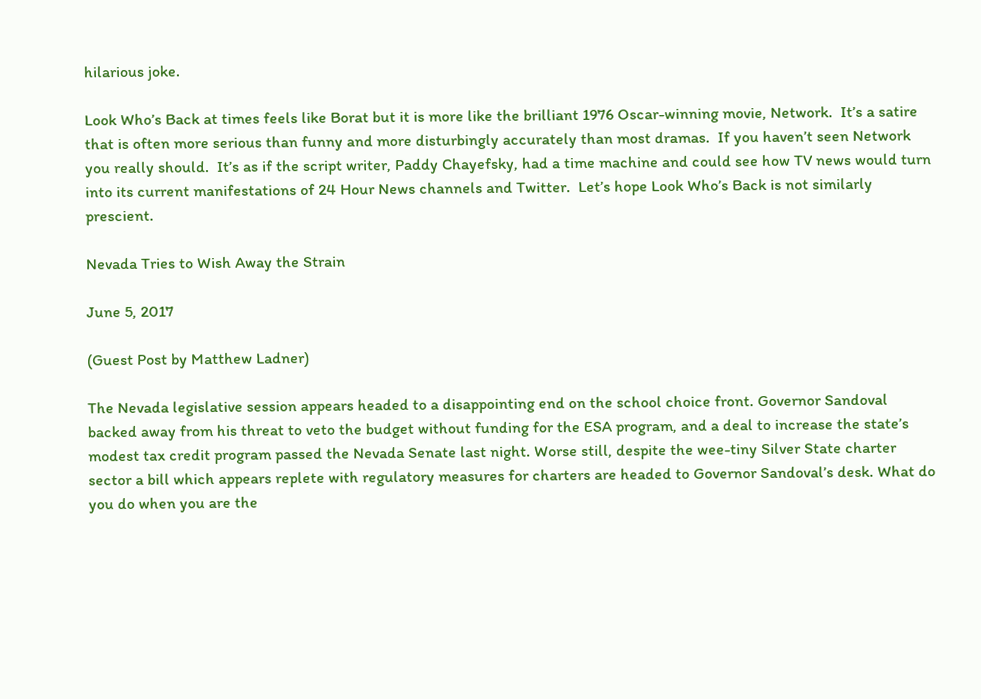hilarious joke.

Look Who’s Back at times feels like Borat but it is more like the brilliant 1976 Oscar-winning movie, Network.  It’s a satire that is often more serious than funny and more disturbingly accurately than most dramas.  If you haven’t seen Network you really should.  It’s as if the script writer, Paddy Chayefsky, had a time machine and could see how TV news would turn into its current manifestations of 24 Hour News channels and Twitter.  Let’s hope Look Who’s Back is not similarly prescient.

Nevada Tries to Wish Away the Strain

June 5, 2017

(Guest Post by Matthew Ladner)

The Nevada legislative session appears headed to a disappointing end on the school choice front. Governor Sandoval backed away from his threat to veto the budget without funding for the ESA program, and a deal to increase the state’s modest tax credit program passed the Nevada Senate last night. Worse still, despite the wee-tiny Silver State charter sector a bill which appears replete with regulatory measures for charters are headed to Governor Sandoval’s desk. What do you do when you are the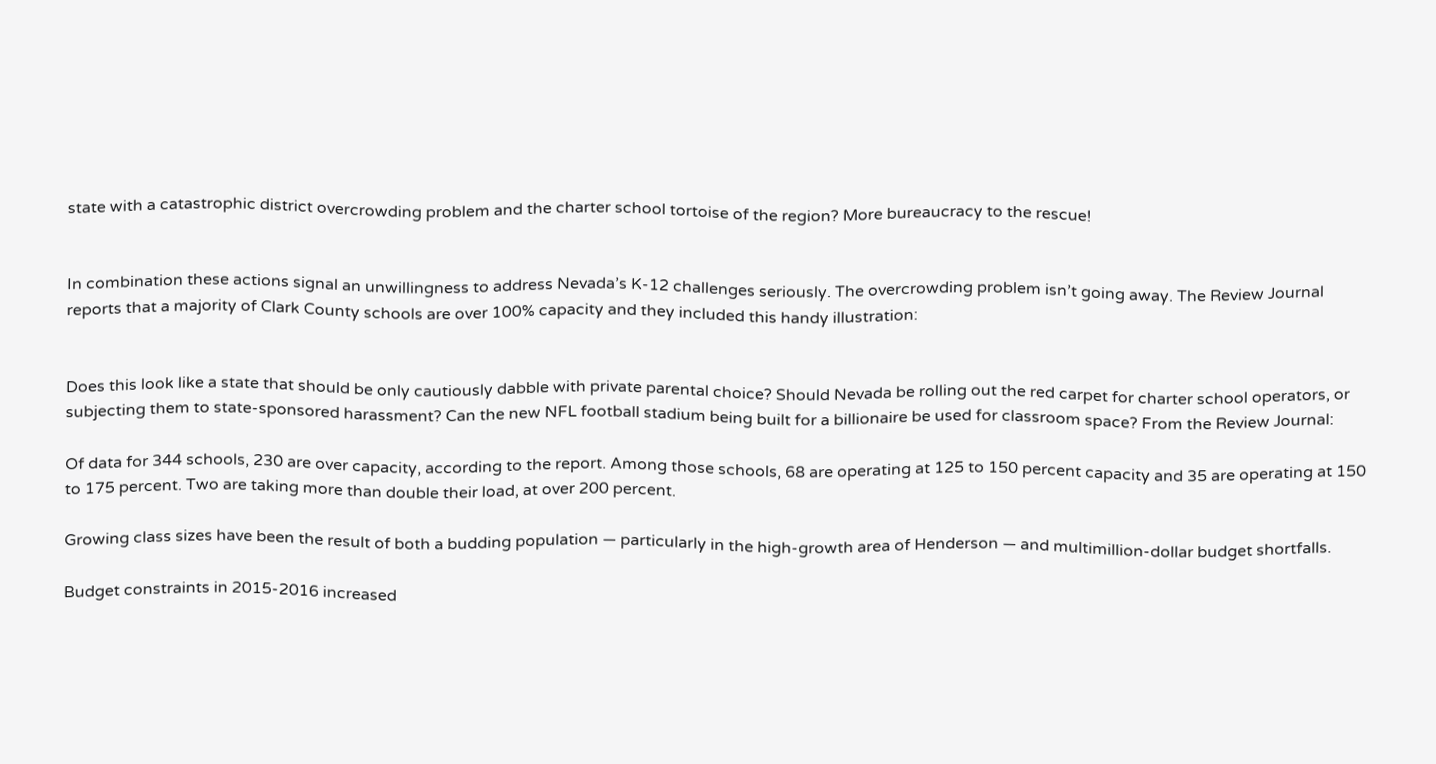state with a catastrophic district overcrowding problem and the charter school tortoise of the region? More bureaucracy to the rescue!


In combination these actions signal an unwillingness to address Nevada’s K-12 challenges seriously. The overcrowding problem isn’t going away. The Review Journal reports that a majority of Clark County schools are over 100% capacity and they included this handy illustration:


Does this look like a state that should be only cautiously dabble with private parental choice? Should Nevada be rolling out the red carpet for charter school operators, or subjecting them to state-sponsored harassment? Can the new NFL football stadium being built for a billionaire be used for classroom space? From the Review Journal:

Of data for 344 schools, 230 are over capacity, according to the report. Among those schools, 68 are operating at 125 to 150 percent capacity and 35 are operating at 150 to 175 percent. Two are taking more than double their load, at over 200 percent.

Growing class sizes have been the result of both a budding population — particularly in the high-growth area of Henderson — and multimillion-dollar budget shortfalls.

Budget constraints in 2015-2016 increased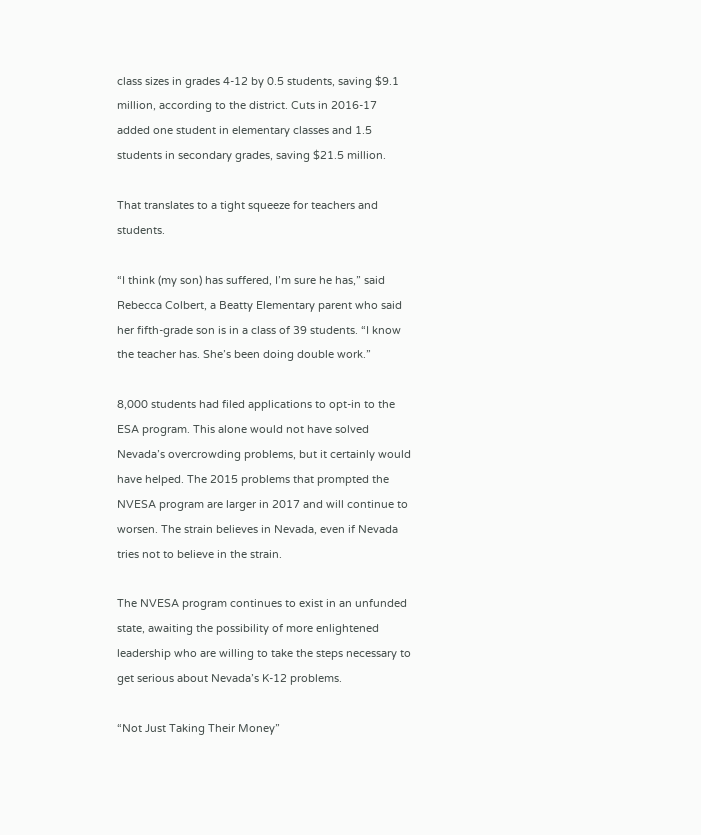class sizes in grades 4-12 by 0.5 students, saving $9.1 million, according to the district. Cuts in 2016-17 added one student in elementary classes and 1.5 students in secondary grades, saving $21.5 million.

That translates to a tight squeeze for teachers and students.

“I think (my son) has suffered, I’m sure he has,” said Rebecca Colbert, a Beatty Elementary parent who said her fifth-grade son is in a class of 39 students. “I know the teacher has. She’s been doing double work.”

8,000 students had filed applications to opt-in to the ESA program. This alone would not have solved Nevada’s overcrowding problems, but it certainly would have helped. The 2015 problems that prompted the NVESA program are larger in 2017 and will continue to worsen. The strain believes in Nevada, even if Nevada tries not to believe in the strain.

The NVESA program continues to exist in an unfunded state, awaiting the possibility of more enlightened leadership who are willing to take the steps necessary to get serious about Nevada’s K-12 problems.

“Not Just Taking Their Money”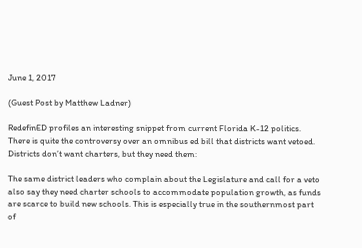June 1, 2017

(Guest Post by Matthew Ladner)

RedefinED profiles an interesting snippet from current Florida K-12 politics. There is quite the controversy over an omnibus ed bill that districts want vetoed. Districts don’t want charters, but they need them:

The same district leaders who complain about the Legislature and call for a veto also say they need charter schools to accommodate population growth, as funds are scarce to build new schools. This is especially true in the southernmost part of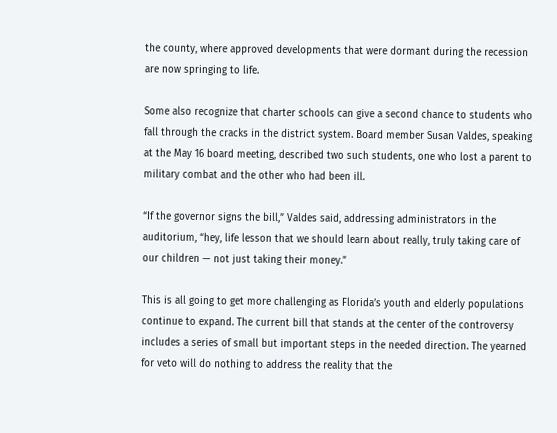the county, where approved developments that were dormant during the recession are now springing to life.

Some also recognize that charter schools can give a second chance to students who fall through the cracks in the district system. Board member Susan Valdes, speaking at the May 16 board meeting, described two such students, one who lost a parent to military combat and the other who had been ill.

“If the governor signs the bill,” Valdes said, addressing administrators in the auditorium, “hey, life lesson that we should learn about really, truly taking care of our children — not just taking their money.”

This is all going to get more challenging as Florida’s youth and elderly populations continue to expand. The current bill that stands at the center of the controversy includes a series of small but important steps in the needed direction. The yearned for veto will do nothing to address the reality that the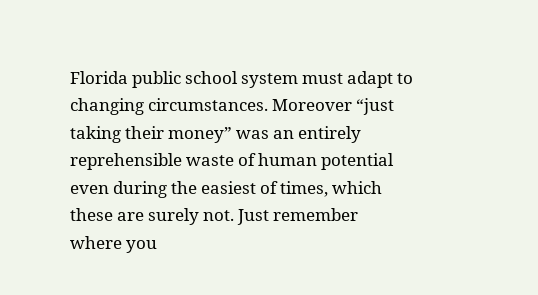Florida public school system must adapt to changing circumstances. Moreover “just taking their money” was an entirely reprehensible waste of human potential even during the easiest of times, which these are surely not. Just remember where you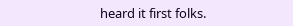heard it first folks.